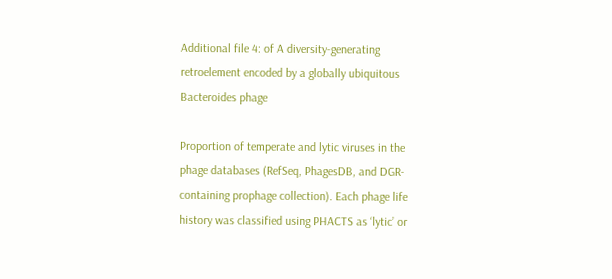Additional file 4: of A diversity-generating retroelement encoded by a globally ubiquitous Bacteroides phage

Proportion of temperate and lytic viruses in the phage databases (RefSeq, PhagesDB, and DGR-containing prophage collection). Each phage life history was classified using PHACTS as ‘lytic’ or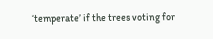‘temperate’ if the trees voting for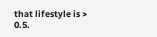that lifestyle is > 0.5.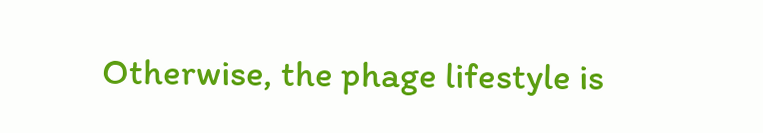Otherwise, the phage lifestyle is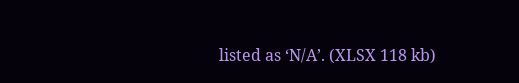listed as ‘N/A’. (XLSX 118 kb)